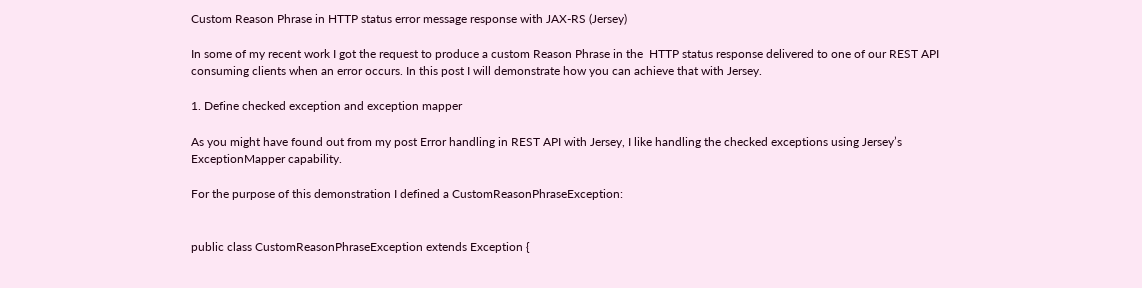Custom Reason Phrase in HTTP status error message response with JAX-RS (Jersey)

In some of my recent work I got the request to produce a custom Reason Phrase in the  HTTP status response delivered to one of our REST API consuming clients when an error occurs. In this post I will demonstrate how you can achieve that with Jersey.

1. Define checked exception and exception mapper

As you might have found out from my post Error handling in REST API with Jersey, I like handling the checked exceptions using Jersey’s ExceptionMapper capability.

For the purpose of this demonstration I defined a CustomReasonPhraseException:


public class CustomReasonPhraseException extends Exception {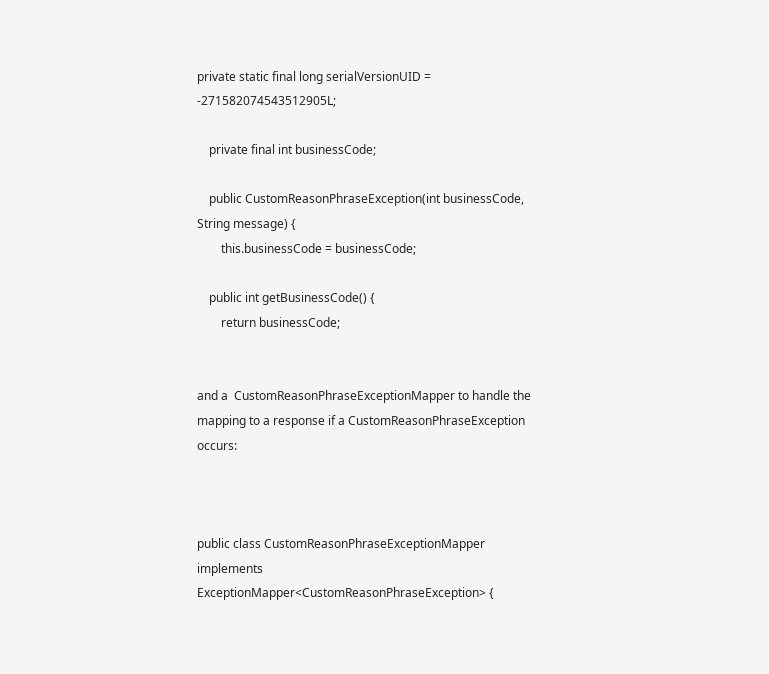private static final long serialVersionUID = -271582074543512905L;

    private final int businessCode;

    public CustomReasonPhraseException(int businessCode, String message) {
        this.businessCode = businessCode;

    public int getBusinessCode() {
        return businessCode;


and a  CustomReasonPhraseExceptionMapper to handle the mapping to a response if a CustomReasonPhraseException occurs:



public class CustomReasonPhraseExceptionMapper implements ExceptionMapper<CustomReasonPhraseException> {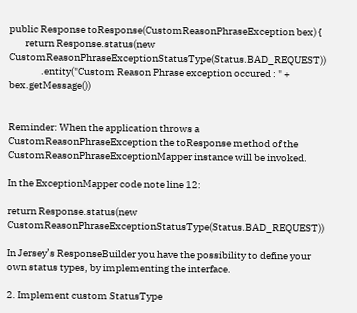public Response toResponse(CustomReasonPhraseException bex) {
        return Response.status(new CustomReasonPhraseExceptionStatusType(Status.BAD_REQUEST))
                .entity("Custom Reason Phrase exception occured : " + bex.getMessage())


Reminder: When the application throws a CustomReasonPhraseException the toResponse method of the CustomReasonPhraseExceptionMapper instance will be invoked.

In the ExceptionMapper code note line 12:

return Response.status(new CustomReasonPhraseExceptionStatusType(Status.BAD_REQUEST))

In Jersey’s ResponseBuilder you have the possibility to define your own status types, by implementing the interface.

2. Implement custom StatusType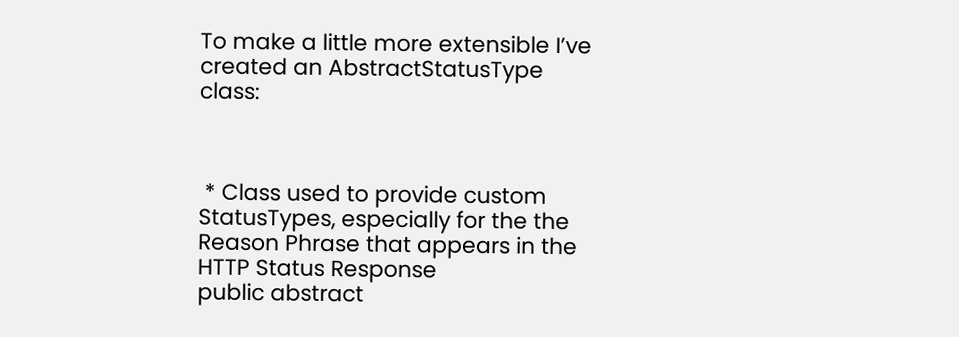To make a little more extensible I’ve created an AbstractStatusType class:



 * Class used to provide custom StatusTypes, especially for the the Reason Phrase that appears in the HTTP Status Response
public abstract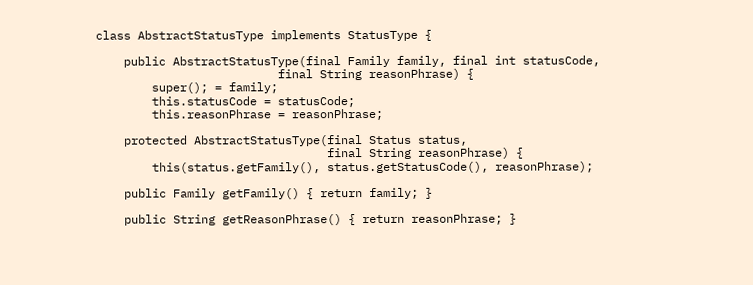class AbstractStatusType implements StatusType {

    public AbstractStatusType(final Family family, final int statusCode,
                          final String reasonPhrase) {
        super(); = family;
        this.statusCode = statusCode;
        this.reasonPhrase = reasonPhrase;

    protected AbstractStatusType(final Status status,
                                 final String reasonPhrase) {
        this(status.getFamily(), status.getStatusCode(), reasonPhrase);

    public Family getFamily() { return family; }

    public String getReasonPhrase() { return reasonPhrase; }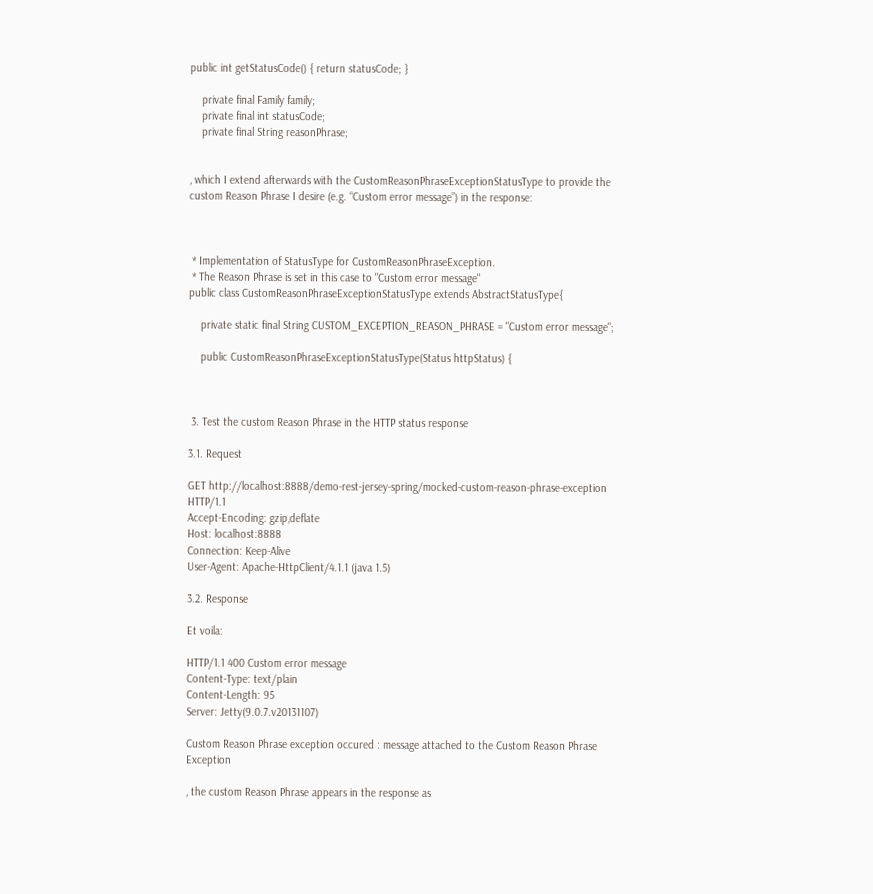public int getStatusCode() { return statusCode; }

    private final Family family;
    private final int statusCode;
    private final String reasonPhrase;


, which I extend afterwards with the CustomReasonPhraseExceptionStatusType to provide the custom Reason Phrase I desire (e.g. “Custom error message”) in the response:



 * Implementation of StatusType for CustomReasonPhraseException.
 * The Reason Phrase is set in this case to "Custom error message"
public class CustomReasonPhraseExceptionStatusType extends AbstractStatusType{

    private static final String CUSTOM_EXCEPTION_REASON_PHRASE = "Custom error message";

    public CustomReasonPhraseExceptionStatusType(Status httpStatus) {



 3. Test the custom Reason Phrase in the HTTP status response

3.1. Request

GET http://localhost:8888/demo-rest-jersey-spring/mocked-custom-reason-phrase-exception HTTP/1.1
Accept-Encoding: gzip,deflate
Host: localhost:8888
Connection: Keep-Alive
User-Agent: Apache-HttpClient/4.1.1 (java 1.5)

3.2. Response

Et voila:

HTTP/1.1 400 Custom error message
Content-Type: text/plain
Content-Length: 95
Server: Jetty(9.0.7.v20131107)

Custom Reason Phrase exception occured : message attached to the Custom Reason Phrase Exception

, the custom Reason Phrase appears in the response as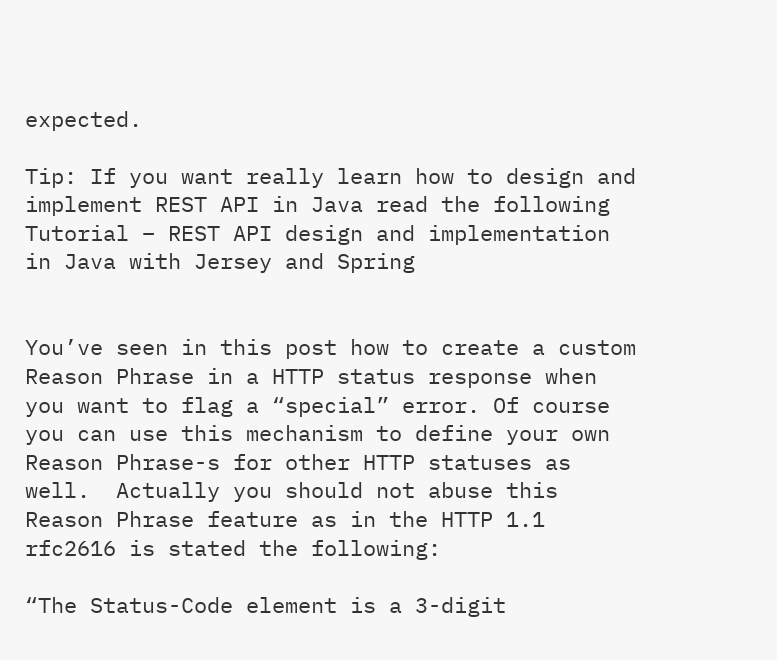expected.

Tip: If you want really learn how to design and implement REST API in Java read the following Tutorial – REST API design and implementation in Java with Jersey and Spring


You’ve seen in this post how to create a custom Reason Phrase in a HTTP status response when you want to flag a “special” error. Of course you can use this mechanism to define your own Reason Phrase-s for other HTTP statuses as well.  Actually you should not abuse this Reason Phrase feature as in the HTTP 1.1 rfc2616 is stated the following:

“The Status-Code element is a 3-digit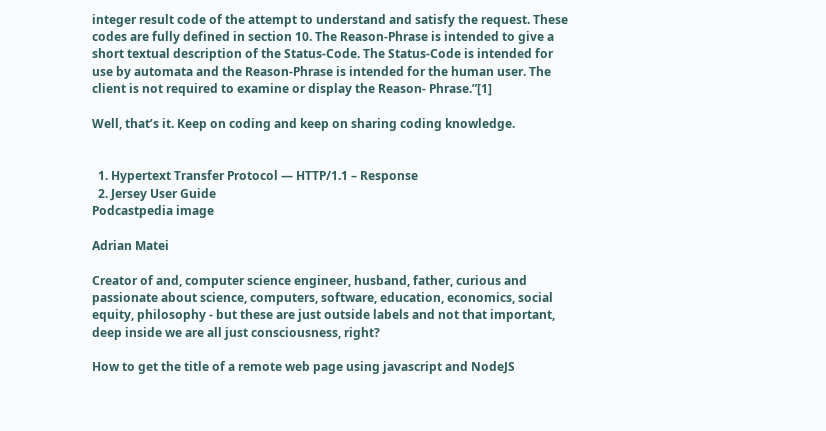integer result code of the attempt to understand and satisfy the request. These codes are fully defined in section 10. The Reason-Phrase is intended to give a short textual description of the Status-Code. The Status-Code is intended for use by automata and the Reason-Phrase is intended for the human user. The client is not required to examine or display the Reason- Phrase.”[1]

Well, that’s it. Keep on coding and keep on sharing coding knowledge.


  1. Hypertext Transfer Protocol — HTTP/1.1 – Response
  2. Jersey User Guide
Podcastpedia image

Adrian Matei

Creator of and, computer science engineer, husband, father, curious and passionate about science, computers, software, education, economics, social equity, philosophy - but these are just outside labels and not that important, deep inside we are all just consciousness, right?

How to get the title of a remote web page using javascript and NodeJS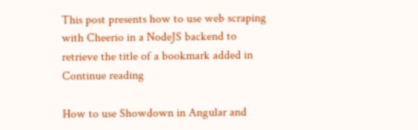This post presents how to use web scraping with Cheerio in a NodeJS backend to retrieve the title of a bookmark added in Continue reading

How to use Showdown in Angular and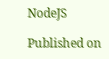NodeJS

Published on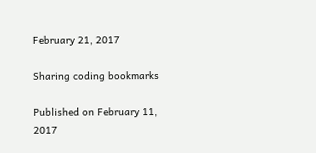February 21, 2017

Sharing coding bookmarks

Published on February 11, 2017